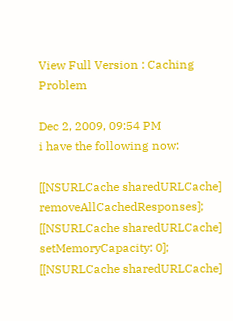View Full Version : Caching Problem

Dec 2, 2009, 09:54 PM
i have the following now:

[[NSURLCache sharedURLCache] removeAllCachedResponses];
[[NSURLCache sharedURLCache] setMemoryCapacity: 0];
[[NSURLCache sharedURLCache]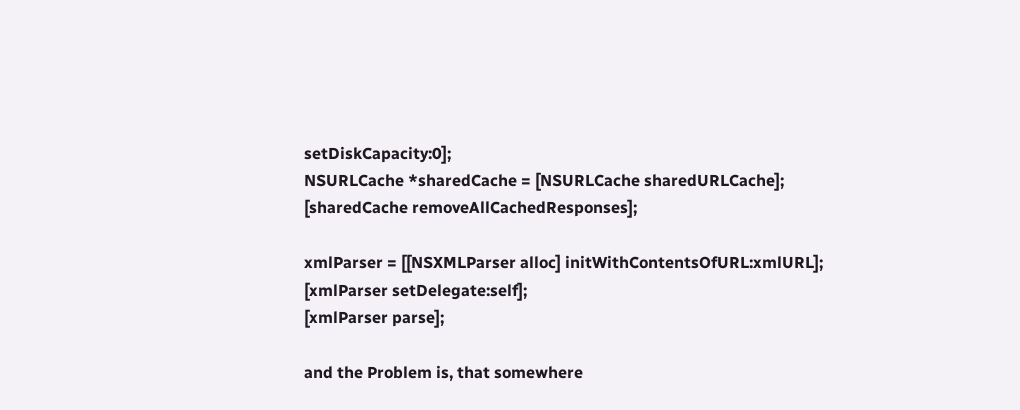setDiskCapacity:0];
NSURLCache *sharedCache = [NSURLCache sharedURLCache];
[sharedCache removeAllCachedResponses];

xmlParser = [[NSXMLParser alloc] initWithContentsOfURL:xmlURL];
[xmlParser setDelegate:self];
[xmlParser parse];

and the Problem is, that somewhere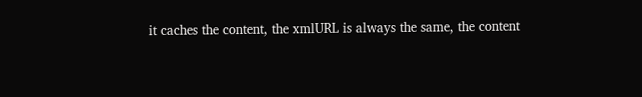it caches the content, the xmlURL is always the same, the content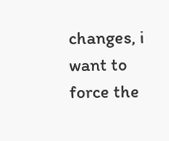changes, i want to force the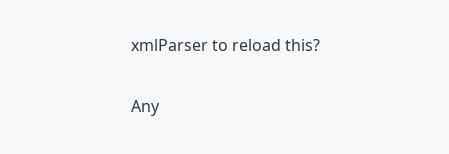xmlParser to reload this?

Any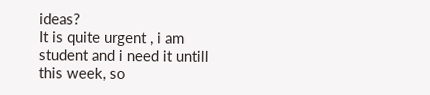ideas?
It is quite urgent , i am student and i need it untill this week, so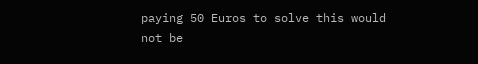paying 50 Euros to solve this would not be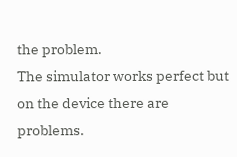the problem.
The simulator works perfect but on the device there are problems.